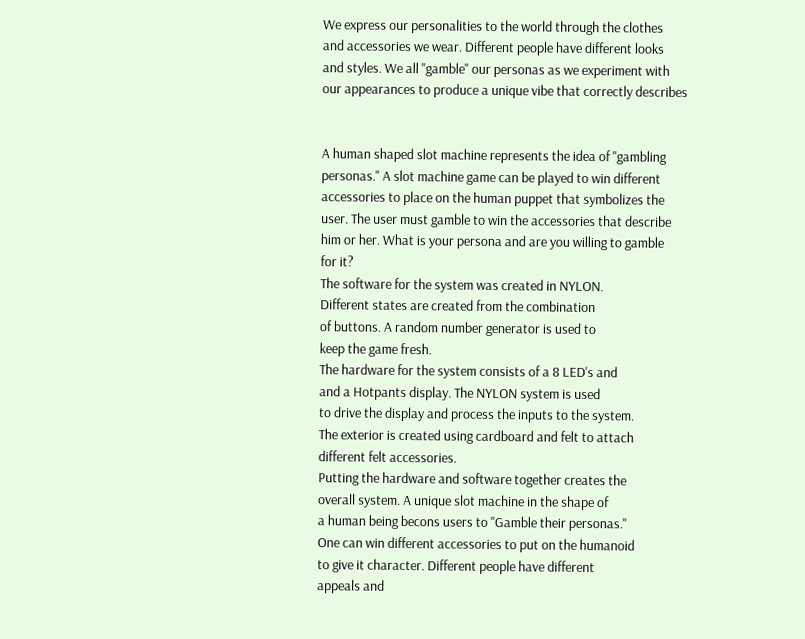We express our personalities to the world through the clothes
and accessories we wear. Different people have different looks
and styles. We all "gamble" our personas as we experiment with
our appearances to produce a unique vibe that correctly describes


A human shaped slot machine represents the idea of "gambling
personas." A slot machine game can be played to win different
accessories to place on the human puppet that symbolizes the
user. The user must gamble to win the accessories that describe
him or her. What is your persona and are you willing to gamble
for it?
The software for the system was created in NYLON.
Different states are created from the combination
of buttons. A random number generator is used to
keep the game fresh.
The hardware for the system consists of a 8 LED's and
and a Hotpants display. The NYLON system is used
to drive the display and process the inputs to the system.
The exterior is created using cardboard and felt to attach
different felt accessories.
Putting the hardware and software together creates the
overall system. A unique slot machine in the shape of
a human being becons users to "Gamble their personas."
One can win different accessories to put on the humanoid
to give it character. Different people have different
appeals and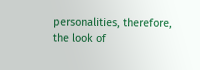personalities, therefore, the look of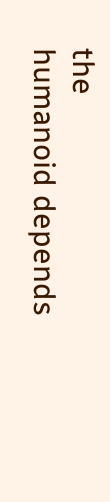the
humanoid depends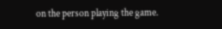on the person playing the game.